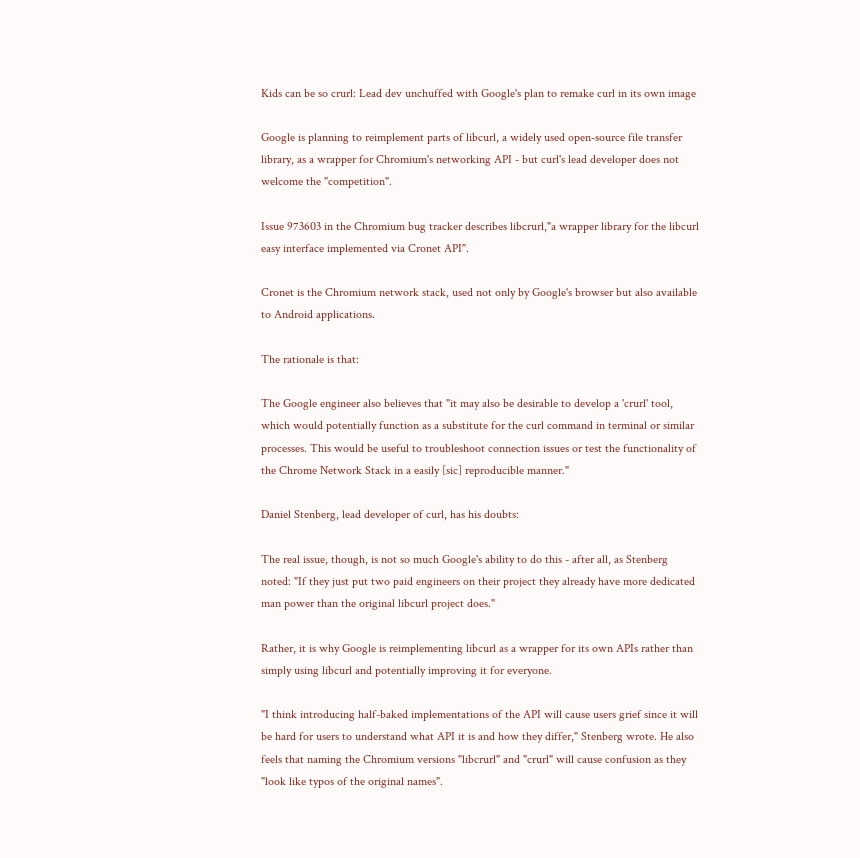Kids can be so crurl: Lead dev unchuffed with Google's plan to remake curl in its own image

Google is planning to reimplement parts of libcurl, a widely used open-source file transfer library, as a wrapper for Chromium's networking API - but curl's lead developer does not welcome the "competition".

Issue 973603 in the Chromium bug tracker describes libcrurl,"a wrapper library for the libcurl easy interface implemented via Cronet API".

Cronet is the Chromium network stack, used not only by Google's browser but also available to Android applications.

The rationale is that:

The Google engineer also believes that "it may also be desirable to develop a 'crurl' tool, which would potentially function as a substitute for the curl command in terminal or similar processes. This would be useful to troubleshoot connection issues or test the functionality of the Chrome Network Stack in a easily [sic] reproducible manner."

Daniel Stenberg, lead developer of curl, has his doubts:

The real issue, though, is not so much Google's ability to do this - after all, as Stenberg noted: "If they just put two paid engineers on their project they already have more dedicated man power than the original libcurl project does."

Rather, it is why Google is reimplementing libcurl as a wrapper for its own APIs rather than simply using libcurl and potentially improving it for everyone.

"I think introducing half-baked implementations of the API will cause users grief since it will be hard for users to understand what API it is and how they differ," Stenberg wrote. He also feels that naming the Chromium versions "libcrurl" and "crurl" will cause confusion as they "look like typos of the original names".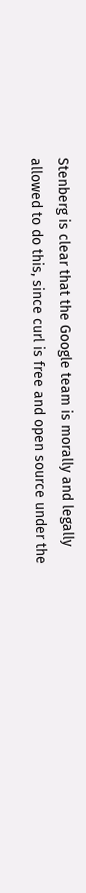Stenberg is clear that the Google team is morally and legally allowed to do this, since curl is free and open source under the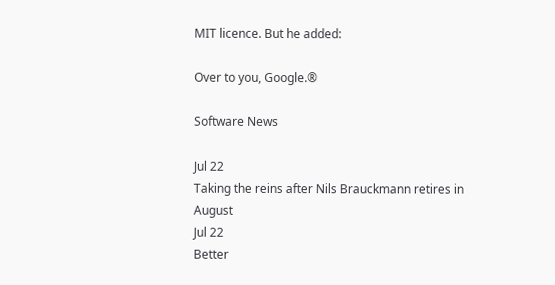MIT licence. But he added:

Over to you, Google.®

Software News

Jul 22
Taking the reins after Nils Brauckmann retires in August
Jul 22
Better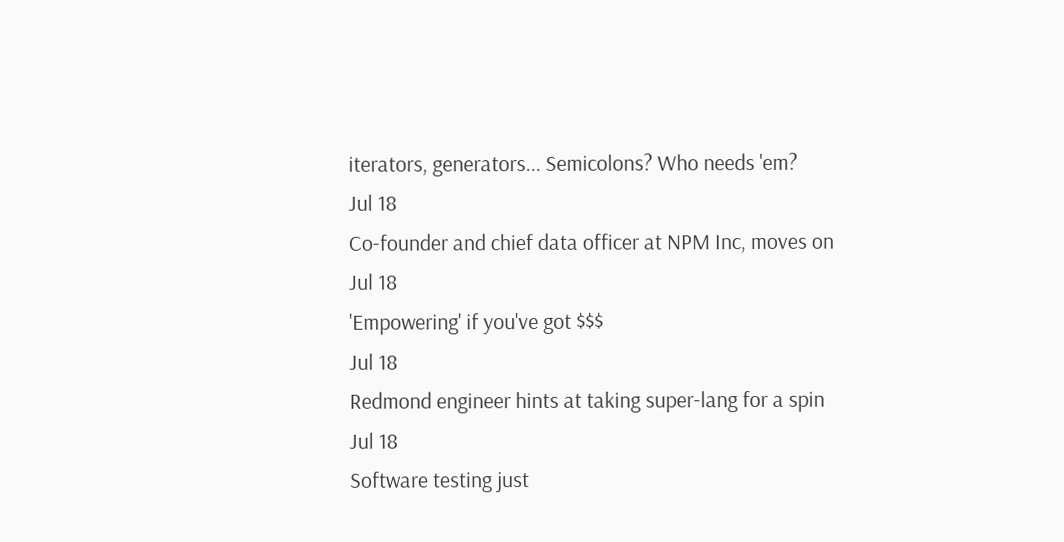iterators, generators... Semicolons? Who needs 'em?
Jul 18
Co-founder and chief data officer at NPM Inc, moves on
Jul 18
'Empowering' if you've got $$$
Jul 18
Redmond engineer hints at taking super-lang for a spin
Jul 18
Software testing just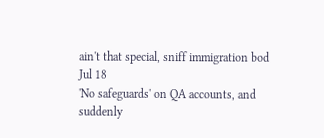ain't that special, sniff immigration bod
Jul 18
'No safeguards' on QA accounts, and suddenly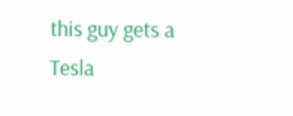this guy gets a Tesla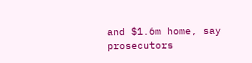and $1.6m home, say prosecutors